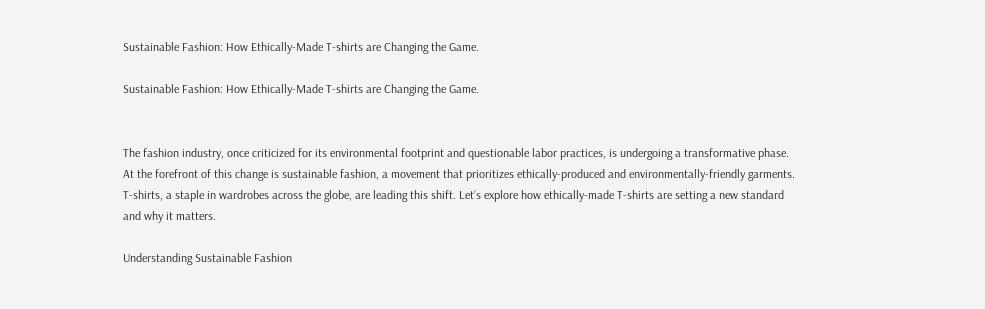Sustainable Fashion: How Ethically-Made T-shirts are Changing the Game.

Sustainable Fashion: How Ethically-Made T-shirts are Changing the Game.


The fashion industry, once criticized for its environmental footprint and questionable labor practices, is undergoing a transformative phase. At the forefront of this change is sustainable fashion, a movement that prioritizes ethically-produced and environmentally-friendly garments. T-shirts, a staple in wardrobes across the globe, are leading this shift. Let’s explore how ethically-made T-shirts are setting a new standard and why it matters.

Understanding Sustainable Fashion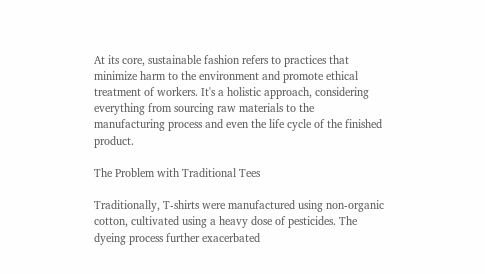At its core, sustainable fashion refers to practices that minimize harm to the environment and promote ethical treatment of workers. It's a holistic approach, considering everything from sourcing raw materials to the manufacturing process and even the life cycle of the finished product.

The Problem with Traditional Tees

Traditionally, T-shirts were manufactured using non-organic cotton, cultivated using a heavy dose of pesticides. The dyeing process further exacerbated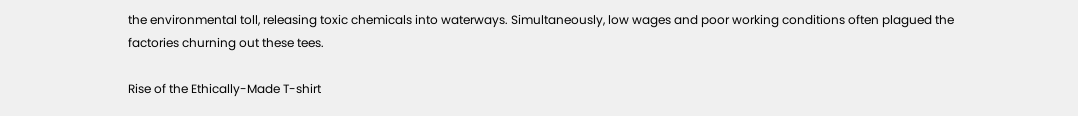the environmental toll, releasing toxic chemicals into waterways. Simultaneously, low wages and poor working conditions often plagued the factories churning out these tees.

Rise of the Ethically-Made T-shirt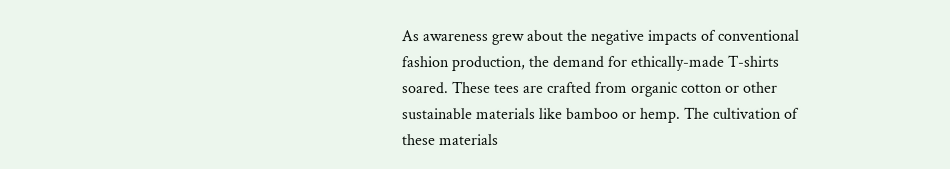As awareness grew about the negative impacts of conventional fashion production, the demand for ethically-made T-shirts soared. These tees are crafted from organic cotton or other sustainable materials like bamboo or hemp. The cultivation of these materials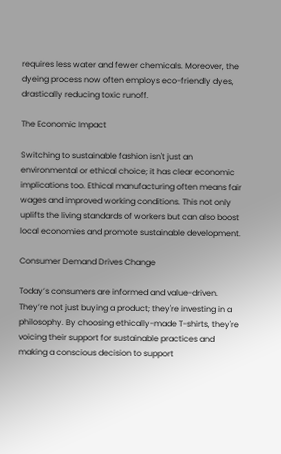requires less water and fewer chemicals. Moreover, the dyeing process now often employs eco-friendly dyes, drastically reducing toxic runoff.

The Economic Impact

Switching to sustainable fashion isn't just an environmental or ethical choice; it has clear economic implications too. Ethical manufacturing often means fair wages and improved working conditions. This not only uplifts the living standards of workers but can also boost local economies and promote sustainable development.

Consumer Demand Drives Change

Today’s consumers are informed and value-driven. They’re not just buying a product; they're investing in a philosophy. By choosing ethically-made T-shirts, they're voicing their support for sustainable practices and making a conscious decision to support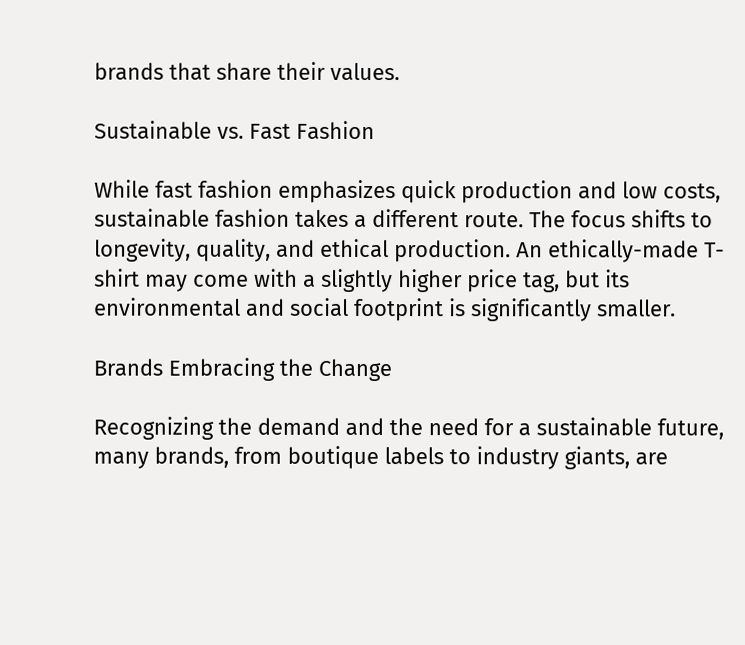brands that share their values.

Sustainable vs. Fast Fashion

While fast fashion emphasizes quick production and low costs, sustainable fashion takes a different route. The focus shifts to longevity, quality, and ethical production. An ethically-made T-shirt may come with a slightly higher price tag, but its environmental and social footprint is significantly smaller.

Brands Embracing the Change

Recognizing the demand and the need for a sustainable future, many brands, from boutique labels to industry giants, are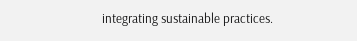integrating sustainable practices.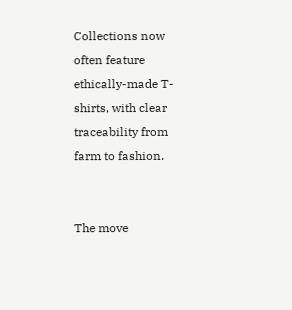Collections now often feature ethically-made T-shirts, with clear traceability from farm to fashion.


The move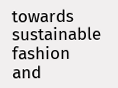towards sustainable fashion and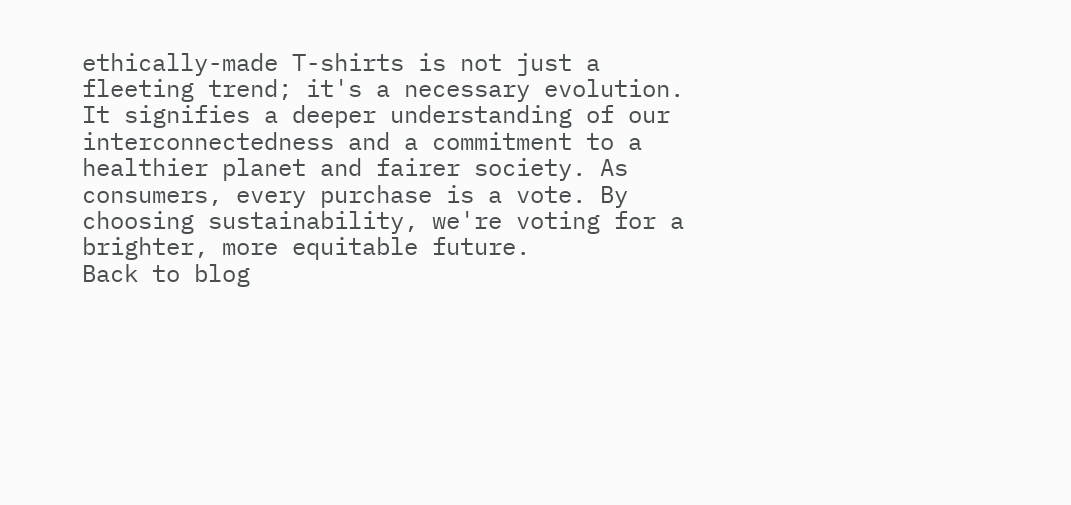ethically-made T-shirts is not just a fleeting trend; it's a necessary evolution. It signifies a deeper understanding of our interconnectedness and a commitment to a healthier planet and fairer society. As consumers, every purchase is a vote. By choosing sustainability, we're voting for a brighter, more equitable future.
Back to blog